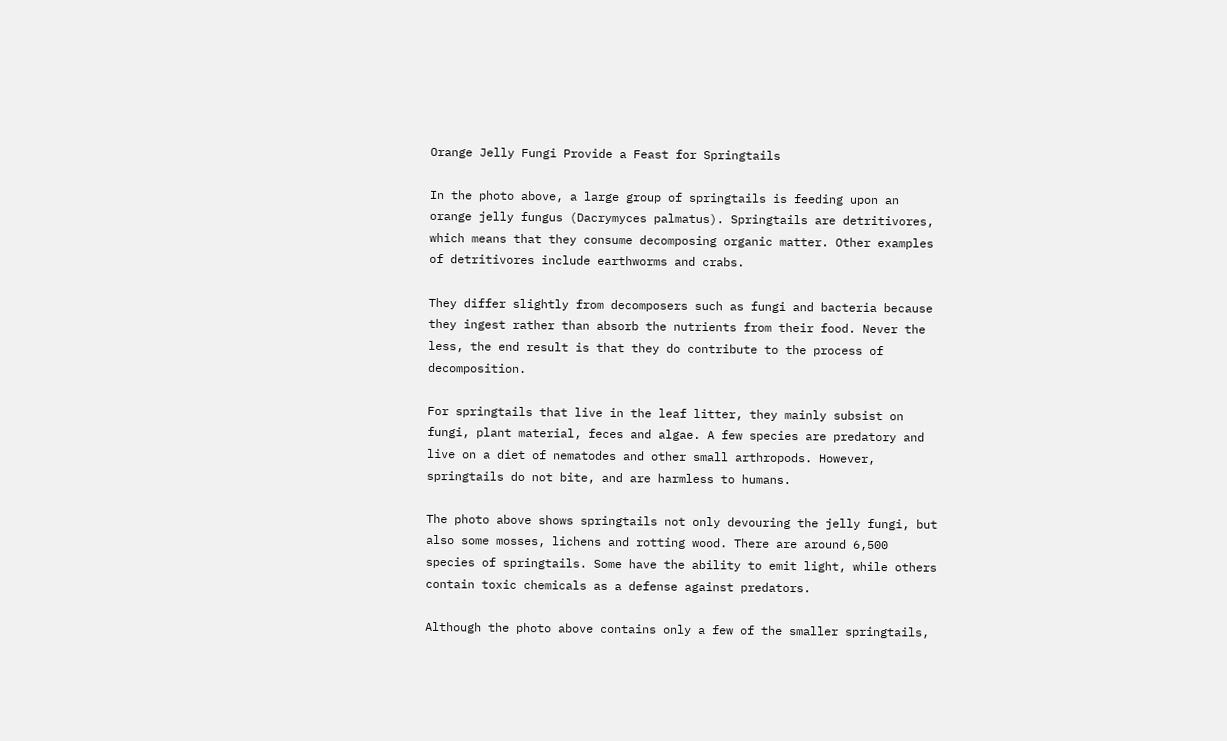Orange Jelly Fungi Provide a Feast for Springtails

In the photo above, a large group of springtails is feeding upon an orange jelly fungus (Dacrymyces palmatus). Springtails are detritivores, which means that they consume decomposing organic matter. Other examples of detritivores include earthworms and crabs.

They differ slightly from decomposers such as fungi and bacteria because they ingest rather than absorb the nutrients from their food. Never the less, the end result is that they do contribute to the process of decomposition.

For springtails that live in the leaf litter, they mainly subsist on fungi, plant material, feces and algae. A few species are predatory and live on a diet of nematodes and other small arthropods. However, springtails do not bite, and are harmless to humans.

The photo above shows springtails not only devouring the jelly fungi, but also some mosses, lichens and rotting wood. There are around 6,500 species of springtails. Some have the ability to emit light, while others contain toxic chemicals as a defense against predators.

Although the photo above contains only a few of the smaller springtails,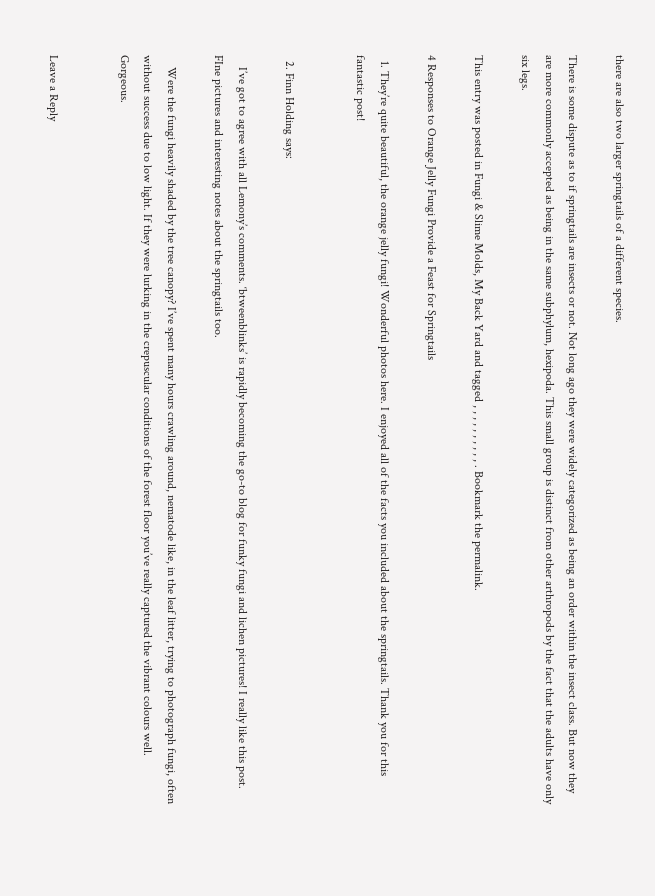there are also two larger springtails of a different species.

There is some dispute as to if springtails are insects or not. Not long ago they were widely categorized as being an order within the insect class. But now they are more commonly accepted as being in the same subphylum, hexipoda. This small group is distinct from other arthropods by the fact that the adults have only six legs.

This entry was posted in Fungi & Slime Molds, My Back Yard and tagged , , , , , , , , , , . Bookmark the permalink.

4 Responses to Orange Jelly Fungi Provide a Feast for Springtails

  1. They’re quite beautiful, the orange jelly fungi! Wonderful photos here. I enjoyed all of the facts you included about the springtails. Thank you for this fantastic post!


  2. Finn Holding says:

    I’ve got to agree with all Lemony’s comments. ‘btweenblinks’ is rapidly becoming the go-to blog for funky fungi and lichen pictures! I really like this post. FIne pictures and interesting notes about the springtails too.

    Were the fungi heavily shaded by the tree canopy? I’ve spent many hours crawling around, nematode like, in the leaf litter, trying to photograph fungi, often without success due to low light. If they were lurking in the crepuscular conditions of the forest floor you’ve really captured the vibrant colours well. Gorgeous.


Leave a Reply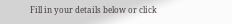Fill in your details below or click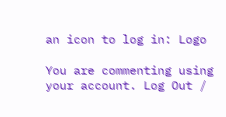an icon to log in: Logo

You are commenting using your account. Log Out /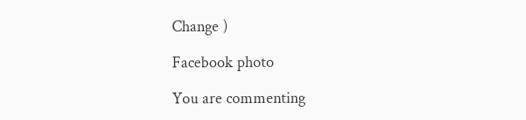Change )

Facebook photo

You are commenting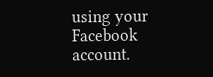using your Facebook account.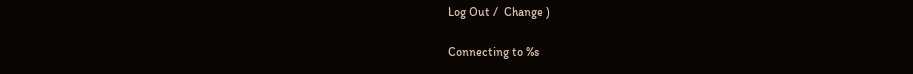Log Out /  Change )

Connecting to %s